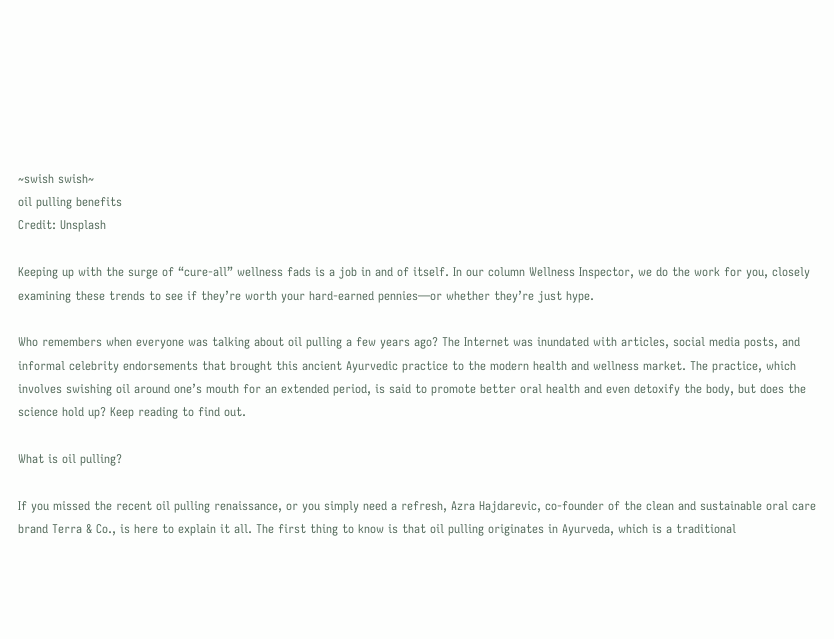~swish swish~
oil pulling benefits
Credit: Unsplash

Keeping up with the surge of “cure-all” wellness fads is a job in and of itself. In our column Wellness Inspector, we do the work for you, closely examining these trends to see if they’re worth your hard-earned pennies—or whether they’re just hype.

Who remembers when everyone was talking about oil pulling a few years ago? The Internet was inundated with articles, social media posts, and informal celebrity endorsements that brought this ancient Ayurvedic practice to the modern health and wellness market. The practice, which involves swishing oil around one’s mouth for an extended period, is said to promote better oral health and even detoxify the body, but does the science hold up? Keep reading to find out.

What is oil pulling?

If you missed the recent oil pulling renaissance, or you simply need a refresh, Azra Hajdarevic, co-founder of the clean and sustainable oral care brand Terra & Co., is here to explain it all. The first thing to know is that oil pulling originates in Ayurveda, which is a traditional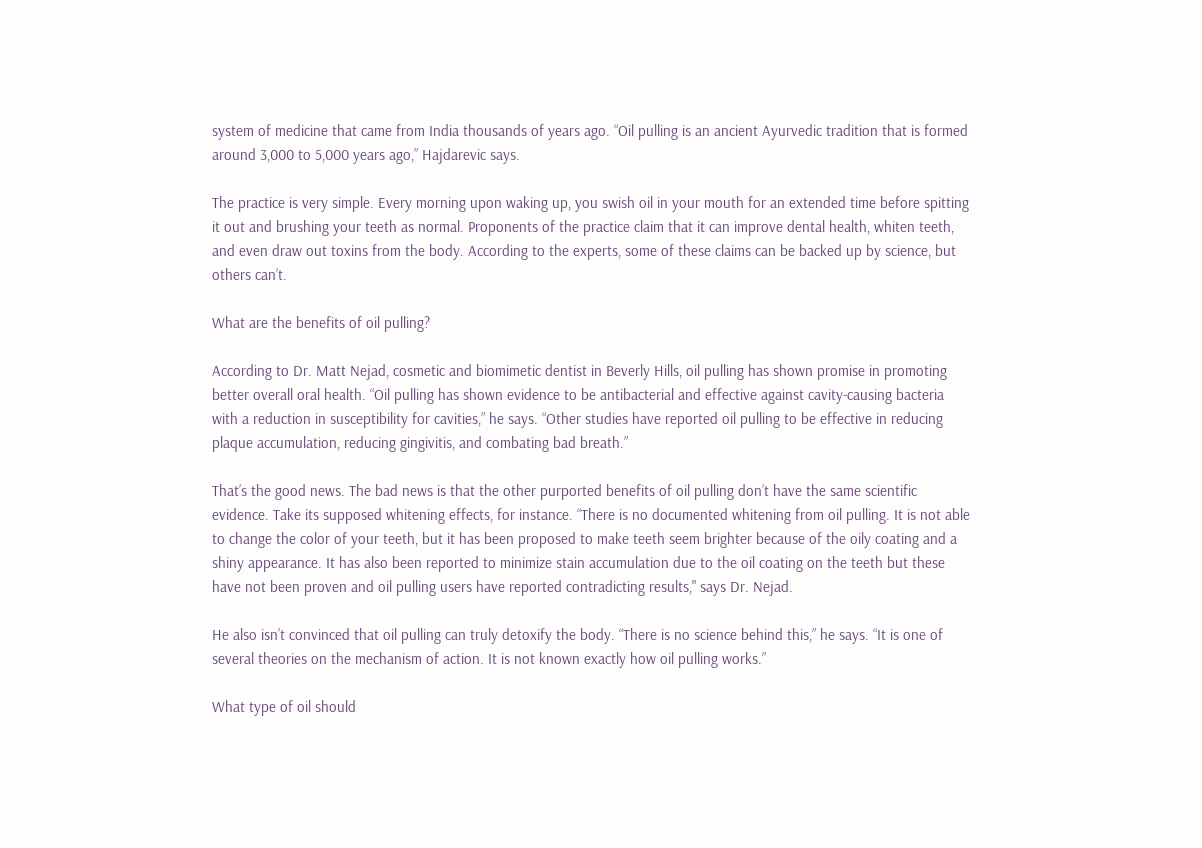system of medicine that came from India thousands of years ago. “Oil pulling is an ancient Ayurvedic tradition that is formed around 3,000 to 5,000 years ago,” Hajdarevic says.

The practice is very simple. Every morning upon waking up, you swish oil in your mouth for an extended time before spitting it out and brushing your teeth as normal. Proponents of the practice claim that it can improve dental health, whiten teeth, and even draw out toxins from the body. According to the experts, some of these claims can be backed up by science, but others can’t.

What are the benefits of oil pulling?

According to Dr. Matt Nejad, cosmetic and biomimetic dentist in Beverly Hills, oil pulling has shown promise in promoting better overall oral health. “Oil pulling has shown evidence to be antibacterial and effective against cavity-causing bacteria with a reduction in susceptibility for cavities,” he says. “Other studies have reported oil pulling to be effective in reducing plaque accumulation, reducing gingivitis, and combating bad breath.”

That’s the good news. The bad news is that the other purported benefits of oil pulling don’t have the same scientific evidence. Take its supposed whitening effects, for instance. “There is no documented whitening from oil pulling. It is not able to change the color of your teeth, but it has been proposed to make teeth seem brighter because of the oily coating and a shiny appearance. It has also been reported to minimize stain accumulation due to the oil coating on the teeth but these have not been proven and oil pulling users have reported contradicting results," says Dr. Nejad.

He also isn’t convinced that oil pulling can truly detoxify the body. “There is no science behind this,” he says. “It is one of several theories on the mechanism of action. It is not known exactly how oil pulling works.”

What type of oil should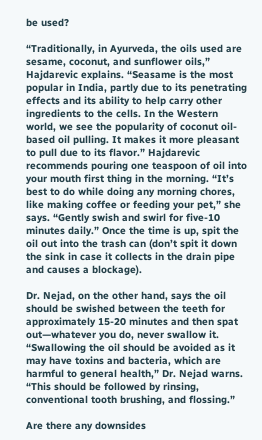be used?

“Traditionally, in Ayurveda, the oils used are sesame, coconut, and sunflower oils,” Hajdarevic explains. “Seasame is the most popular in India, partly due to its penetrating effects and its ability to help carry other ingredients to the cells. In the Western world, we see the popularity of coconut oil-based oil pulling. It makes it more pleasant to pull due to its flavor.” Hajdarevic recommends pouring one teaspoon of oil into your mouth first thing in the morning. “It’s best to do while doing any morning chores, like making coffee or feeding your pet,” she says. “Gently swish and swirl for five-10 minutes daily.” Once the time is up, spit the oil out into the trash can (don’t spit it down the sink in case it collects in the drain pipe and causes a blockage).

Dr. Nejad, on the other hand, says the oil should be swished between the teeth for approximately 15-20 minutes and then spat out—whatever you do, never swallow it. “Swallowing the oil should be avoided as it may have toxins and bacteria, which are harmful to general health,” Dr. Nejad warns. “This should be followed by rinsing, conventional tooth brushing, and flossing.”

Are there any downsides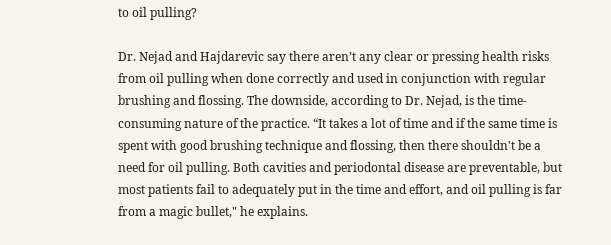to oil pulling?

Dr. Nejad and Hajdarevic say there aren’t any clear or pressing health risks from oil pulling when done correctly and used in conjunction with regular brushing and flossing. The downside, according to Dr. Nejad, is the time-consuming nature of the practice. “It takes a lot of time and if the same time is spent with good brushing technique and flossing, then there shouldn't be a need for oil pulling. Both cavities and periodontal disease are preventable, but most patients fail to adequately put in the time and effort, and oil pulling is far from a magic bullet," he explains.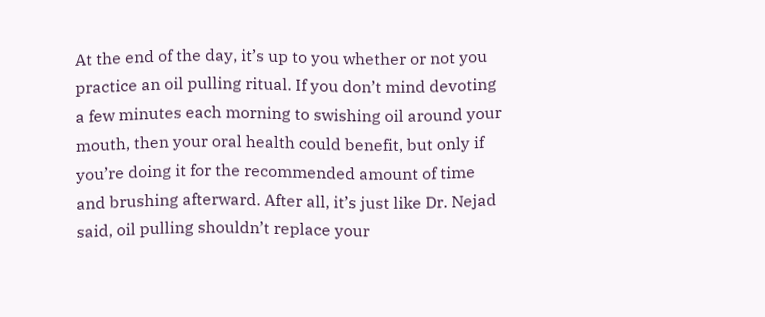At the end of the day, it’s up to you whether or not you practice an oil pulling ritual. If you don’t mind devoting a few minutes each morning to swishing oil around your mouth, then your oral health could benefit, but only if you’re doing it for the recommended amount of time and brushing afterward. After all, it’s just like Dr. Nejad said, oil pulling shouldn’t replace your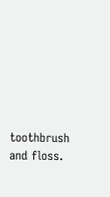toothbrush and floss.